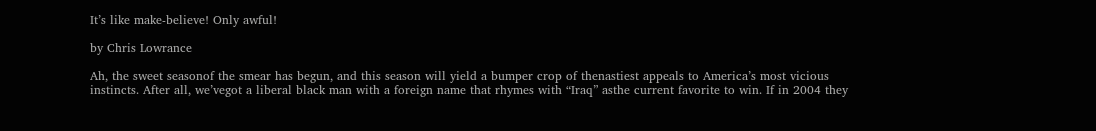It’s like make-believe! Only awful!

by Chris Lowrance

Ah, the sweet seasonof the smear has begun, and this season will yield a bumper crop of thenastiest appeals to America’s most vicious instincts. After all, we’vegot a liberal black man with a foreign name that rhymes with “Iraq” asthe current favorite to win. If in 2004 they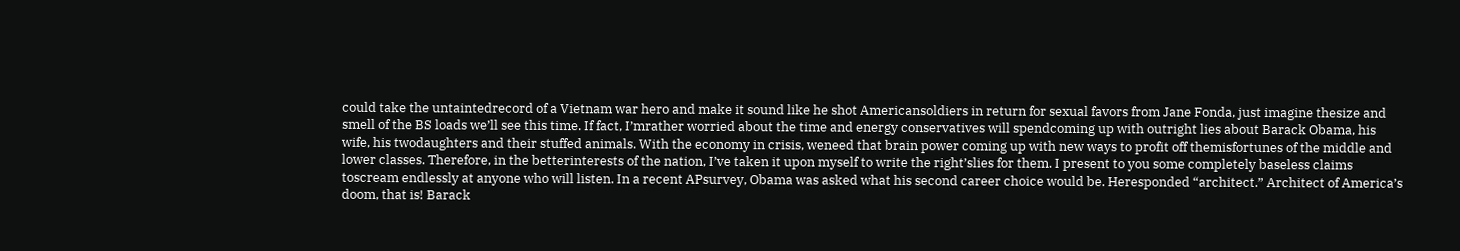could take the untaintedrecord of a Vietnam war hero and make it sound like he shot Americansoldiers in return for sexual favors from Jane Fonda, just imagine thesize and smell of the BS loads we’ll see this time. If fact, I’mrather worried about the time and energy conservatives will spendcoming up with outright lies about Barack Obama, his wife, his twodaughters and their stuffed animals. With the economy in crisis, weneed that brain power coming up with new ways to profit off themisfortunes of the middle and lower classes. Therefore, in the betterinterests of the nation, I’ve taken it upon myself to write the right’slies for them. I present to you some completely baseless claims toscream endlessly at anyone who will listen. In a recent APsurvey, Obama was asked what his second career choice would be. Heresponded “architect.” Architect of America’s doom, that is! Barack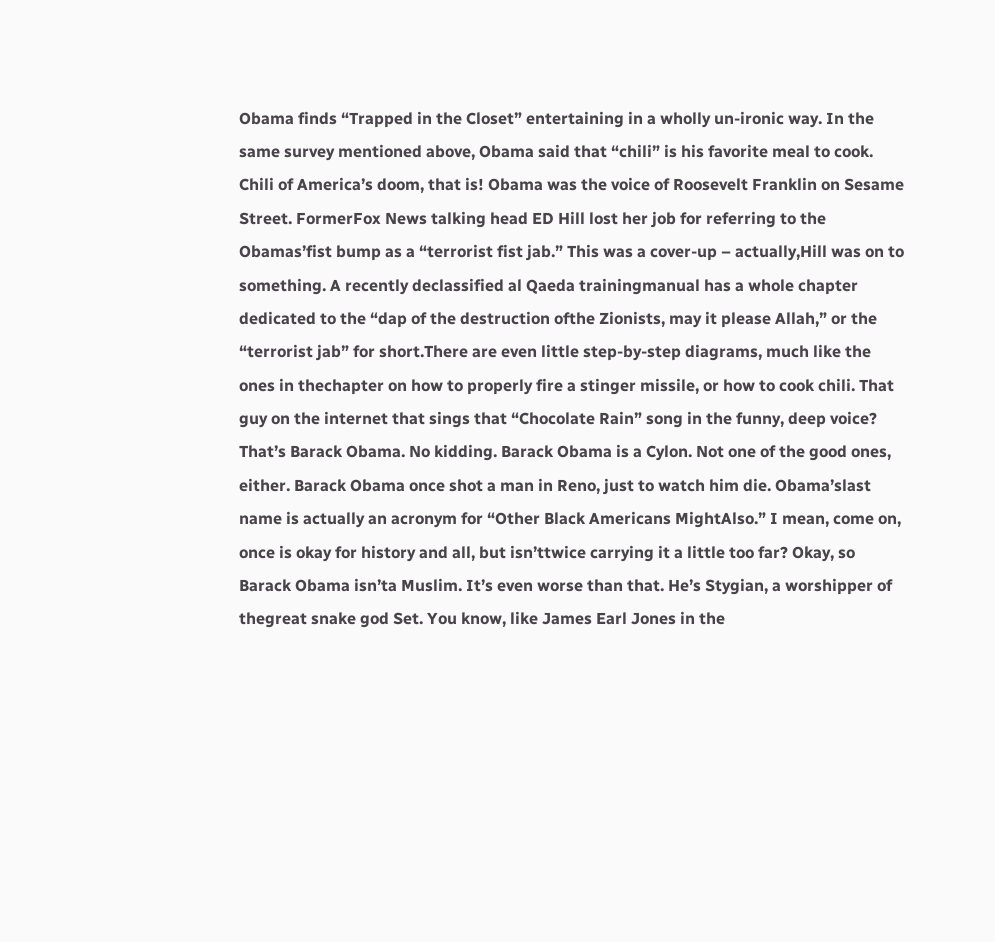Obama finds “Trapped in the Closet” entertaining in a wholly un-ironic way. In the same survey mentioned above, Obama said that “chili” is his favorite meal to cook. Chili of America’s doom, that is! Obama was the voice of Roosevelt Franklin on Sesame Street. FormerFox News talking head ED Hill lost her job for referring to the Obamas’fist bump as a “terrorist fist jab.” This was a cover-up – actually,Hill was on to something. A recently declassified al Qaeda trainingmanual has a whole chapter dedicated to the “dap of the destruction ofthe Zionists, may it please Allah,” or the “terrorist jab” for short.There are even little step-by-step diagrams, much like the ones in thechapter on how to properly fire a stinger missile, or how to cook chili. That guy on the internet that sings that “Chocolate Rain” song in the funny, deep voice? That’s Barack Obama. No kidding. Barack Obama is a Cylon. Not one of the good ones, either. Barack Obama once shot a man in Reno, just to watch him die. Obama’slast name is actually an acronym for “Other Black Americans MightAlso.” I mean, come on, once is okay for history and all, but isn’ttwice carrying it a little too far? Okay, so Barack Obama isn’ta Muslim. It’s even worse than that. He’s Stygian, a worshipper of thegreat snake god Set. You know, like James Earl Jones in the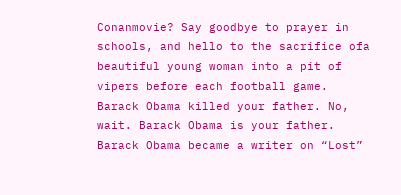Conanmovie? Say goodbye to prayer in schools, and hello to the sacrifice ofa beautiful young woman into a pit of vipers before each football game. Barack Obama killed your father. No, wait. Barack Obama is your father. Barack Obama became a writer on “Lost”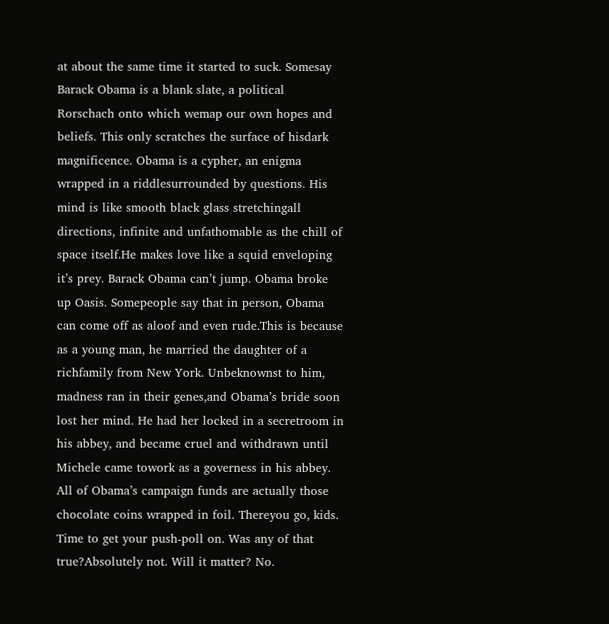at about the same time it started to suck. Somesay Barack Obama is a blank slate, a political Rorschach onto which wemap our own hopes and beliefs. This only scratches the surface of hisdark magnificence. Obama is a cypher, an enigma wrapped in a riddlesurrounded by questions. His mind is like smooth black glass stretchingall directions, infinite and unfathomable as the chill of space itself.He makes love like a squid enveloping it’s prey. Barack Obama can’t jump. Obama broke up Oasis. Somepeople say that in person, Obama can come off as aloof and even rude.This is because as a young man, he married the daughter of a richfamily from New York. Unbeknownst to him, madness ran in their genes,and Obama’s bride soon lost her mind. He had her locked in a secretroom in his abbey, and became cruel and withdrawn until Michele came towork as a governess in his abbey. All of Obama’s campaign funds are actually those chocolate coins wrapped in foil. Thereyou go, kids. Time to get your push-poll on. Was any of that true?Absolutely not. Will it matter? No.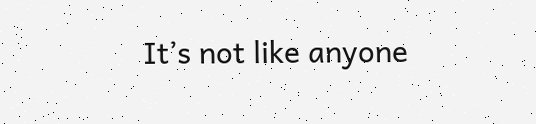It’s not like anyone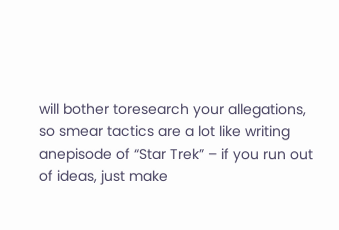will bother toresearch your allegations, so smear tactics are a lot like writing anepisode of “Star Trek” – if you run out of ideas, just make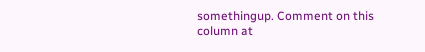somethingup. Comment on this column at